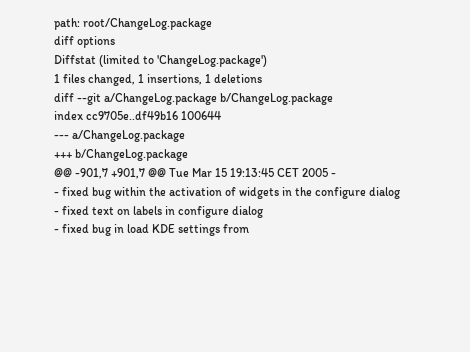path: root/ChangeLog.package
diff options
Diffstat (limited to 'ChangeLog.package')
1 files changed, 1 insertions, 1 deletions
diff --git a/ChangeLog.package b/ChangeLog.package
index cc9705e..df49b16 100644
--- a/ChangeLog.package
+++ b/ChangeLog.package
@@ -901,7 +901,7 @@ Tue Mar 15 19:13:45 CET 2005 -
- fixed bug within the activation of widgets in the configure dialog
- fixed text on labels in configure dialog
- fixed bug in load KDE settings from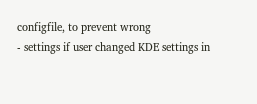configfile, to prevent wrong
- settings if user changed KDE settings in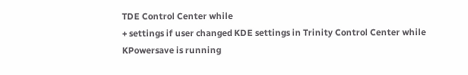TDE Control Center while
+ settings if user changed KDE settings in Trinity Control Center while
KPowersave is running